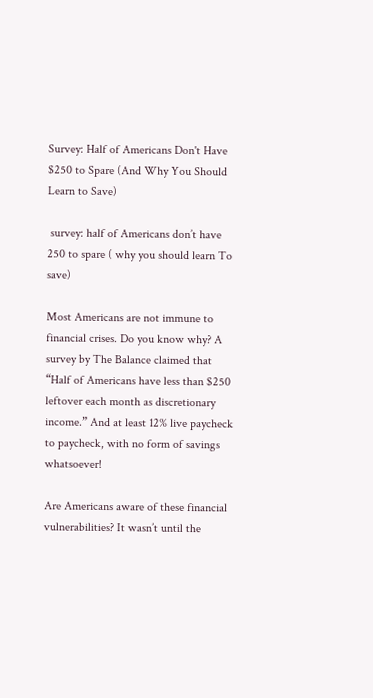Survey: Half of Americans Don't Have $250 to Spare (And Why You Should Learn to Save)

 survey: half of Americans don’t have 250 to spare ( why you should learn To save)

Most Americans are not immune to financial crises. Do you know why? A survey by The Balance claimed that “Half of Americans have less than $250 leftover each month as discretionary income.” And at least 12% live paycheck to paycheck, with no form of savings whatsoever!

Are Americans aware of these financial vulnerabilities? It wasn’t until the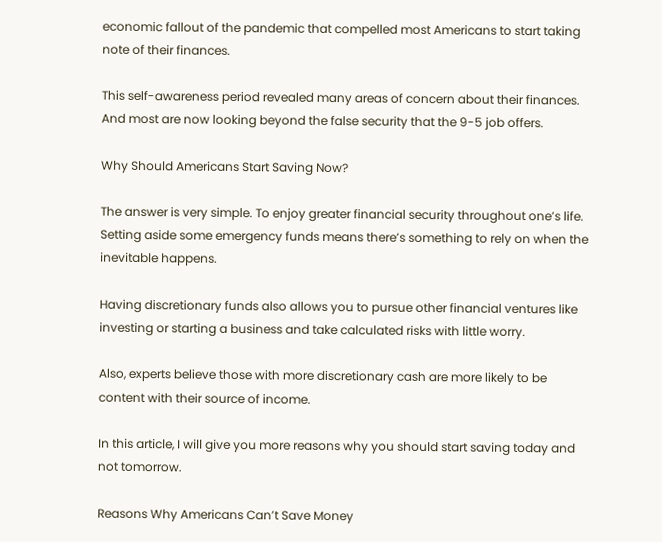economic fallout of the pandemic that compelled most Americans to start taking note of their finances.

This self-awareness period revealed many areas of concern about their finances. And most are now looking beyond the false security that the 9-5 job offers.

Why Should Americans Start Saving Now?

The answer is very simple. To enjoy greater financial security throughout one’s life. Setting aside some emergency funds means there’s something to rely on when the inevitable happens.

Having discretionary funds also allows you to pursue other financial ventures like investing or starting a business and take calculated risks with little worry.

Also, experts believe those with more discretionary cash are more likely to be content with their source of income.

In this article, I will give you more reasons why you should start saving today and not tomorrow.

Reasons Why Americans Can’t Save Money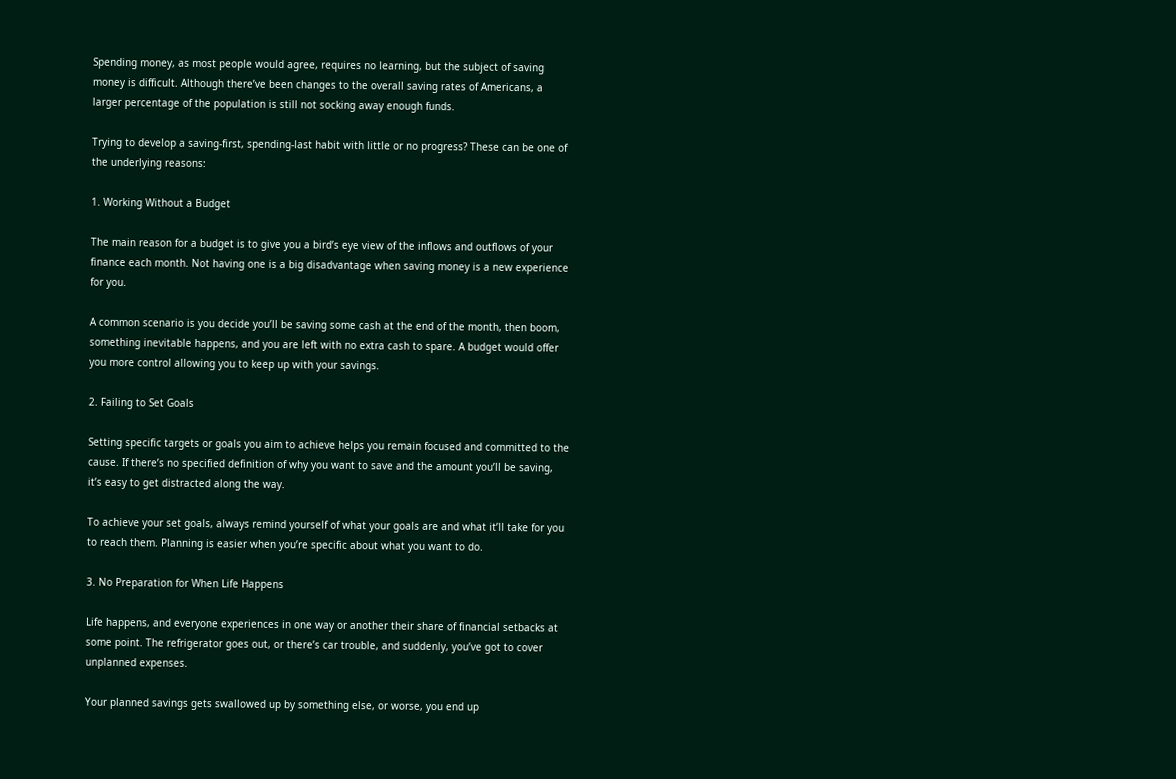Spending money, as most people would agree, requires no learning, but the subject of saving money is difficult. Although there’ve been changes to the overall saving rates of Americans, a larger percentage of the population is still not socking away enough funds.

Trying to develop a saving-first, spending-last habit with little or no progress? These can be one of the underlying reasons:

1. Working Without a Budget

The main reason for a budget is to give you a bird’s eye view of the inflows and outflows of your finance each month. Not having one is a big disadvantage when saving money is a new experience for you.

A common scenario is you decide you’ll be saving some cash at the end of the month, then boom, something inevitable happens, and you are left with no extra cash to spare. A budget would offer you more control allowing you to keep up with your savings.

2. Failing to Set Goals

Setting specific targets or goals you aim to achieve helps you remain focused and committed to the cause. If there’s no specified definition of why you want to save and the amount you’ll be saving, it’s easy to get distracted along the way.

To achieve your set goals, always remind yourself of what your goals are and what it’ll take for you to reach them. Planning is easier when you’re specific about what you want to do.

3. No Preparation for When Life Happens

Life happens, and everyone experiences in one way or another their share of financial setbacks at some point. The refrigerator goes out, or there’s car trouble, and suddenly, you’ve got to cover unplanned expenses.

Your planned savings gets swallowed up by something else, or worse, you end up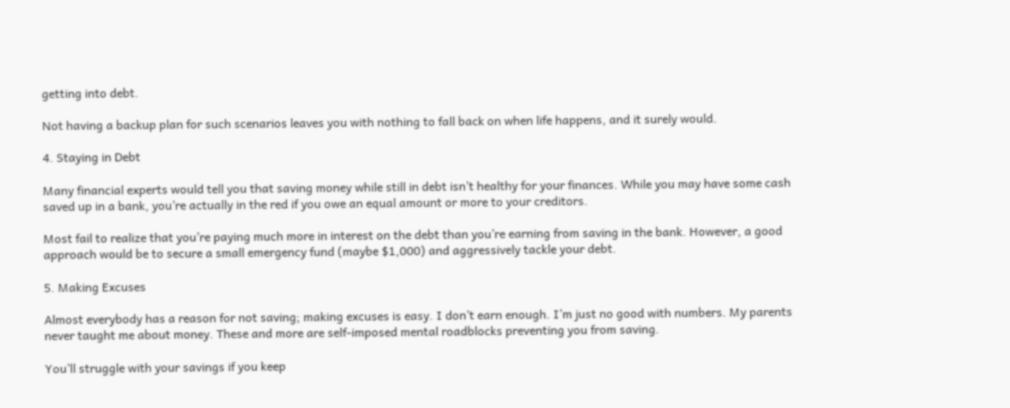getting into debt.

Not having a backup plan for such scenarios leaves you with nothing to fall back on when life happens, and it surely would.

4. Staying in Debt

Many financial experts would tell you that saving money while still in debt isn’t healthy for your finances. While you may have some cash saved up in a bank, you’re actually in the red if you owe an equal amount or more to your creditors.

Most fail to realize that you’re paying much more in interest on the debt than you’re earning from saving in the bank. However, a good approach would be to secure a small emergency fund (maybe $1,000) and aggressively tackle your debt.

5. Making Excuses

Almost everybody has a reason for not saving; making excuses is easy. I don’t earn enough. I’m just no good with numbers. My parents never taught me about money. These and more are self-imposed mental roadblocks preventing you from saving.

You’ll struggle with your savings if you keep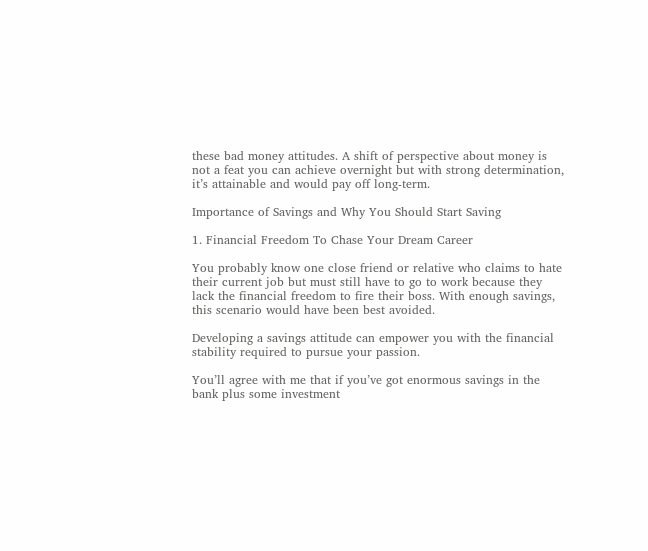these bad money attitudes. A shift of perspective about money is not a feat you can achieve overnight but with strong determination, it’s attainable and would pay off long-term.

Importance of Savings and Why You Should Start Saving

1. Financial Freedom To Chase Your Dream Career

You probably know one close friend or relative who claims to hate their current job but must still have to go to work because they lack the financial freedom to fire their boss. With enough savings, this scenario would have been best avoided.

Developing a savings attitude can empower you with the financial stability required to pursue your passion.

You’ll agree with me that if you’ve got enormous savings in the bank plus some investment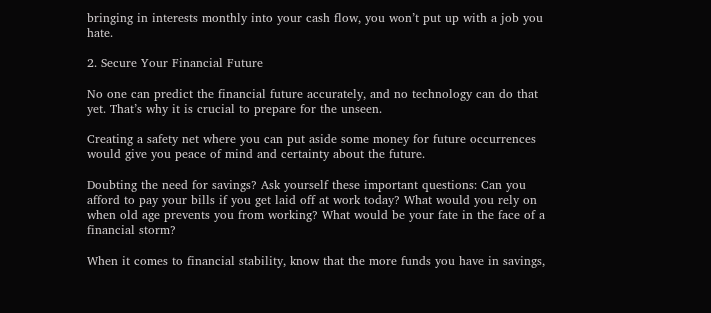bringing in interests monthly into your cash flow, you won’t put up with a job you hate.

2. Secure Your Financial Future

No one can predict the financial future accurately, and no technology can do that yet. That’s why it is crucial to prepare for the unseen.

Creating a safety net where you can put aside some money for future occurrences would give you peace of mind and certainty about the future.

Doubting the need for savings? Ask yourself these important questions: Can you afford to pay your bills if you get laid off at work today? What would you rely on when old age prevents you from working? What would be your fate in the face of a financial storm?

When it comes to financial stability, know that the more funds you have in savings,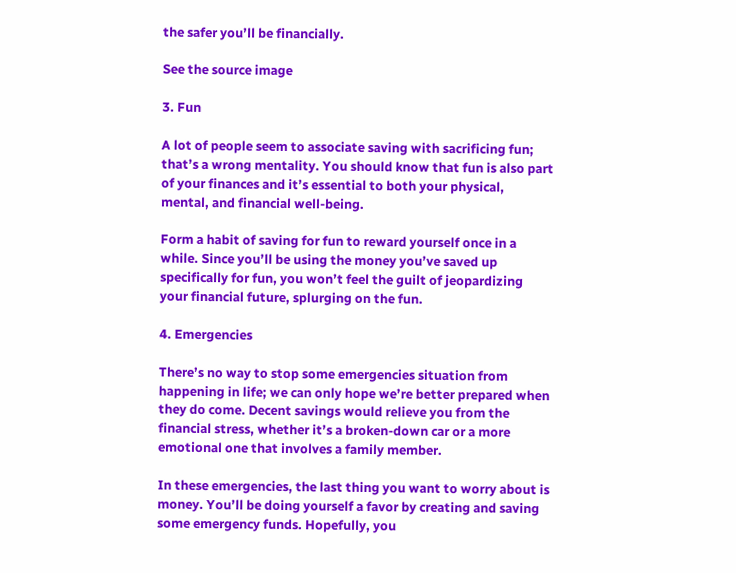the safer you’ll be financially.

See the source image

3. Fun

A lot of people seem to associate saving with sacrificing fun; that’s a wrong mentality. You should know that fun is also part of your finances and it’s essential to both your physical, mental, and financial well-being.

Form a habit of saving for fun to reward yourself once in a while. Since you’ll be using the money you’ve saved up specifically for fun, you won’t feel the guilt of jeopardizing your financial future, splurging on the fun.

4. Emergencies

There’s no way to stop some emergencies situation from happening in life; we can only hope we’re better prepared when they do come. Decent savings would relieve you from the financial stress, whether it’s a broken-down car or a more emotional one that involves a family member.

In these emergencies, the last thing you want to worry about is money. You’ll be doing yourself a favor by creating and saving some emergency funds. Hopefully, you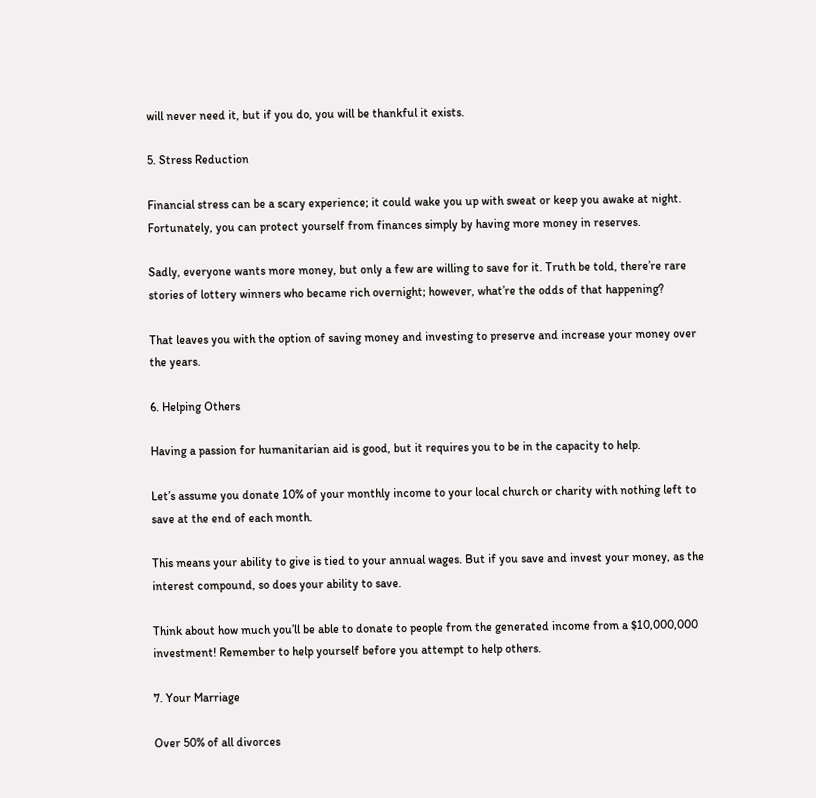will never need it, but if you do, you will be thankful it exists.

5. Stress Reduction

Financial stress can be a scary experience; it could wake you up with sweat or keep you awake at night. Fortunately, you can protect yourself from finances simply by having more money in reserves.

Sadly, everyone wants more money, but only a few are willing to save for it. Truth be told, there’re rare stories of lottery winners who became rich overnight; however, what’re the odds of that happening?

That leaves you with the option of saving money and investing to preserve and increase your money over the years.

6. Helping Others

Having a passion for humanitarian aid is good, but it requires you to be in the capacity to help.

Let’s assume you donate 10% of your monthly income to your local church or charity with nothing left to save at the end of each month.

This means your ability to give is tied to your annual wages. But if you save and invest your money, as the interest compound, so does your ability to save.

Think about how much you’ll be able to donate to people from the generated income from a $10,000,000 investment! Remember to help yourself before you attempt to help others.

7. Your Marriage

Over 50% of all divorces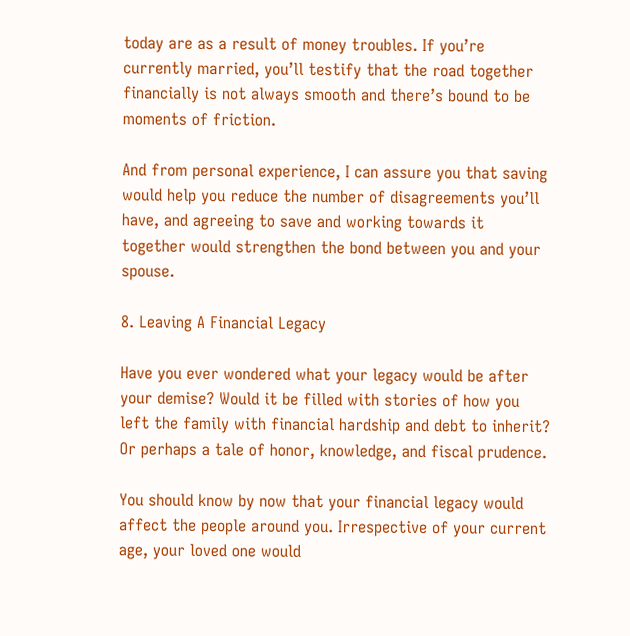today are as a result of money troubles. If you’re currently married, you’ll testify that the road together financially is not always smooth and there’s bound to be moments of friction.

And from personal experience, I can assure you that saving would help you reduce the number of disagreements you’ll have, and agreeing to save and working towards it together would strengthen the bond between you and your spouse.

8. Leaving A Financial Legacy

Have you ever wondered what your legacy would be after your demise? Would it be filled with stories of how you left the family with financial hardship and debt to inherit? Or perhaps a tale of honor, knowledge, and fiscal prudence.

You should know by now that your financial legacy would affect the people around you. Irrespective of your current age, your loved one would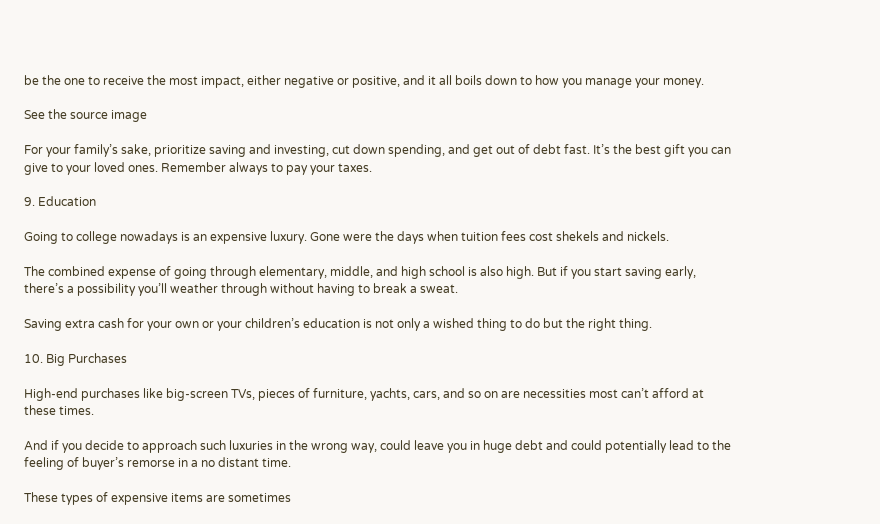be the one to receive the most impact, either negative or positive, and it all boils down to how you manage your money.

See the source image

For your family’s sake, prioritize saving and investing, cut down spending, and get out of debt fast. It’s the best gift you can give to your loved ones. Remember always to pay your taxes.

9. Education

Going to college nowadays is an expensive luxury. Gone were the days when tuition fees cost shekels and nickels.

The combined expense of going through elementary, middle, and high school is also high. But if you start saving early, there’s a possibility you’ll weather through without having to break a sweat.

Saving extra cash for your own or your children’s education is not only a wished thing to do but the right thing.

10. Big Purchases

High-end purchases like big-screen TVs, pieces of furniture, yachts, cars, and so on are necessities most can’t afford at these times.

And if you decide to approach such luxuries in the wrong way, could leave you in huge debt and could potentially lead to the feeling of buyer’s remorse in a no distant time.

These types of expensive items are sometimes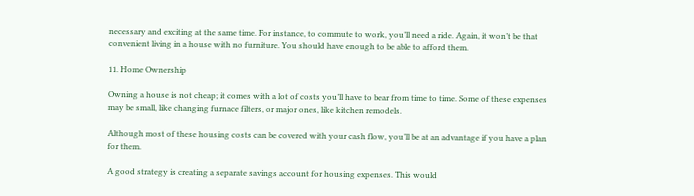necessary and exciting at the same time. For instance, to commute to work, you’ll need a ride. Again, it won’t be that convenient living in a house with no furniture. You should have enough to be able to afford them.

11. Home Ownership

Owning a house is not cheap; it comes with a lot of costs you’ll have to bear from time to time. Some of these expenses may be small, like changing furnace filters, or major ones, like kitchen remodels.

Although most of these housing costs can be covered with your cash flow, you’ll be at an advantage if you have a plan for them.

A good strategy is creating a separate savings account for housing expenses. This would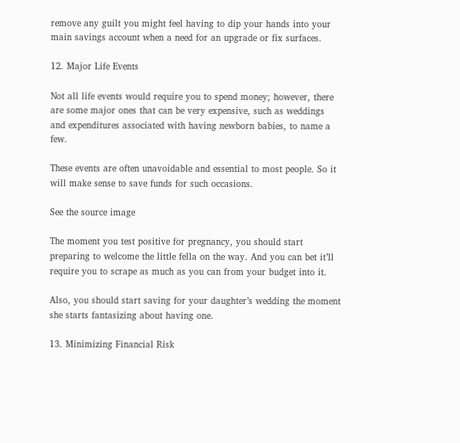remove any guilt you might feel having to dip your hands into your main savings account when a need for an upgrade or fix surfaces.

12. Major Life Events

Not all life events would require you to spend money; however, there are some major ones that can be very expensive, such as weddings and expenditures associated with having newborn babies, to name a few.

These events are often unavoidable and essential to most people. So it will make sense to save funds for such occasions.

See the source image

The moment you test positive for pregnancy, you should start preparing to welcome the little fella on the way. And you can bet it’ll require you to scrape as much as you can from your budget into it.

Also, you should start saving for your daughter’s wedding the moment she starts fantasizing about having one.

13. Minimizing Financial Risk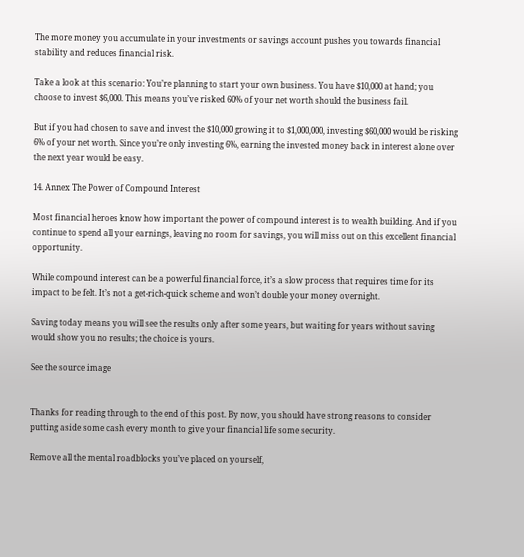The more money you accumulate in your investments or savings account pushes you towards financial stability and reduces financial risk.

Take a look at this scenario: You’re planning to start your own business. You have $10,000 at hand; you choose to invest $6,000. This means you’ve risked 60% of your net worth should the business fail.

But if you had chosen to save and invest the $10,000 growing it to $1,000,000, investing $60,000 would be risking 6% of your net worth. Since you’re only investing 6%, earning the invested money back in interest alone over the next year would be easy.

14. Annex The Power of Compound Interest

Most financial heroes know how important the power of compound interest is to wealth building. And if you continue to spend all your earnings, leaving no room for savings, you will miss out on this excellent financial opportunity.

While compound interest can be a powerful financial force, it’s a slow process that requires time for its impact to be felt. It’s not a get-rich-quick scheme and won’t double your money overnight.

Saving today means you will see the results only after some years, but waiting for years without saving would show you no results; the choice is yours.

See the source image


Thanks for reading through to the end of this post. By now, you should have strong reasons to consider putting aside some cash every month to give your financial life some security.

Remove all the mental roadblocks you’ve placed on yourself,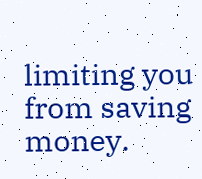limiting you from saving money.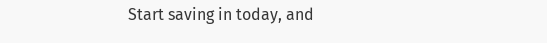Start saving in today, and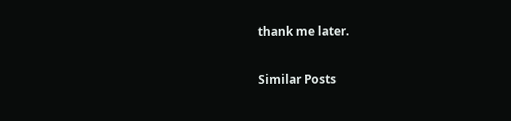thank me later.

Similar Posts